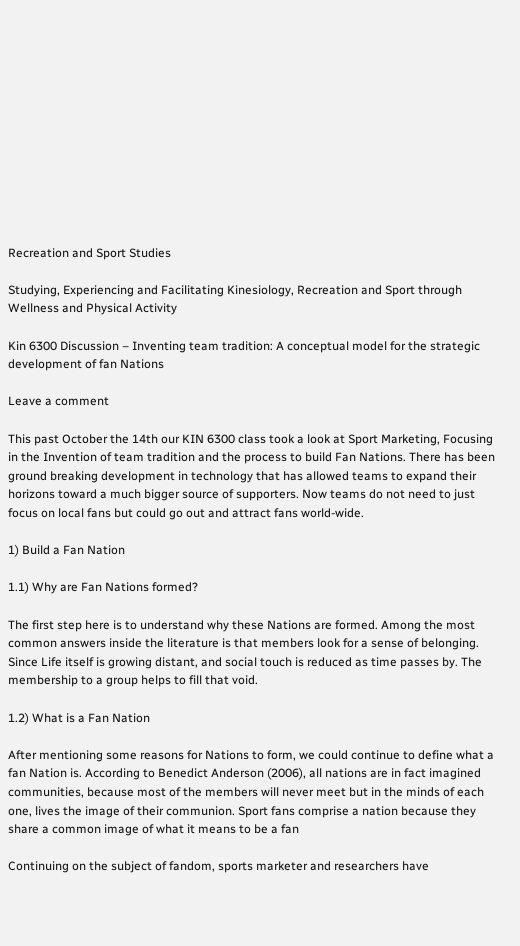Recreation and Sport Studies

Studying, Experiencing and Facilitating Kinesiology, Recreation and Sport through Wellness and Physical Activity

Kin 6300 Discussion – Inventing team tradition: A conceptual model for the strategic development of fan Nations

Leave a comment

This past October the 14th our KIN 6300 class took a look at Sport Marketing, Focusing in the Invention of team tradition and the process to build Fan Nations. There has been ground breaking development in technology that has allowed teams to expand their horizons toward a much bigger source of supporters. Now teams do not need to just focus on local fans but could go out and attract fans world-wide.

1) Build a Fan Nation

1.1) Why are Fan Nations formed?

The first step here is to understand why these Nations are formed. Among the most common answers inside the literature is that members look for a sense of belonging. Since Life itself is growing distant, and social touch is reduced as time passes by. The membership to a group helps to fill that void.

1.2) What is a Fan Nation

After mentioning some reasons for Nations to form, we could continue to define what a fan Nation is. According to Benedict Anderson (2006), all nations are in fact imagined communities, because most of the members will never meet but in the minds of each one, lives the image of their communion. Sport fans comprise a nation because they share a common image of what it means to be a fan

Continuing on the subject of fandom, sports marketer and researchers have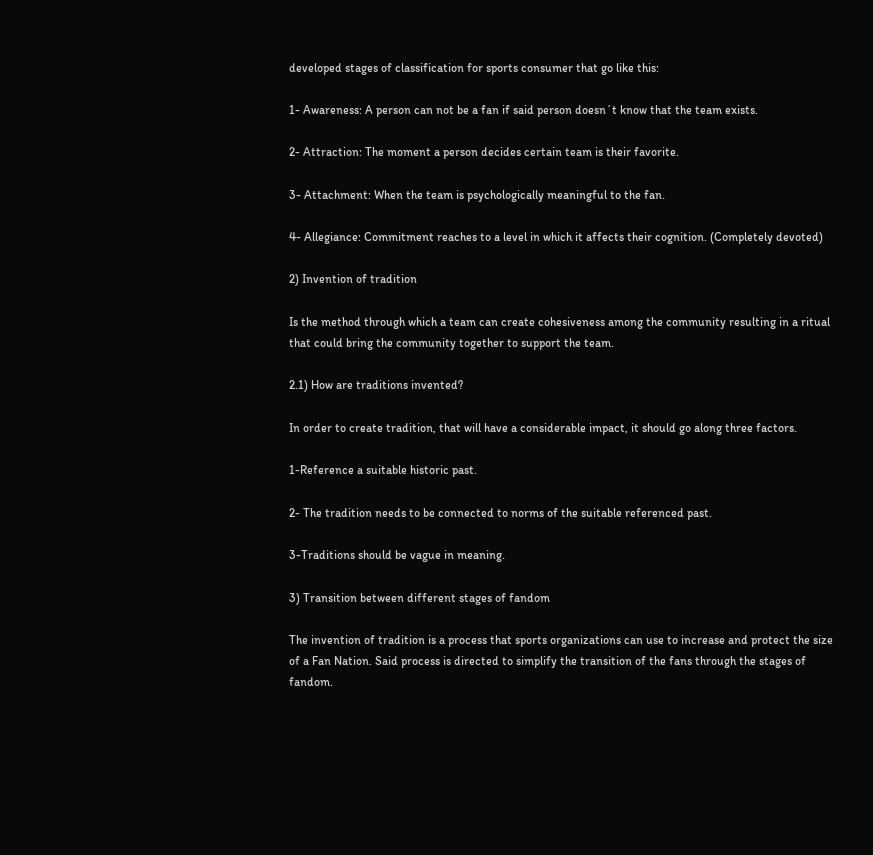developed stages of classification for sports consumer that go like this:

1- Awareness: A person can not be a fan if said person doesn´t know that the team exists.

2- Attraction: The moment a person decides certain team is their favorite.

3- Attachment: When the team is psychologically meaningful to the fan.

4- Allegiance: Commitment reaches to a level in which it affects their cognition. (Completely devoted)

2) Invention of tradition

Is the method through which a team can create cohesiveness among the community resulting in a ritual that could bring the community together to support the team.

2.1) How are traditions invented?

In order to create tradition, that will have a considerable impact, it should go along three factors.

1-Reference a suitable historic past.

2- The tradition needs to be connected to norms of the suitable referenced past.

3-Traditions should be vague in meaning.

3) Transition between different stages of fandom

The invention of tradition is a process that sports organizations can use to increase and protect the size of a Fan Nation. Said process is directed to simplify the transition of the fans through the stages of fandom.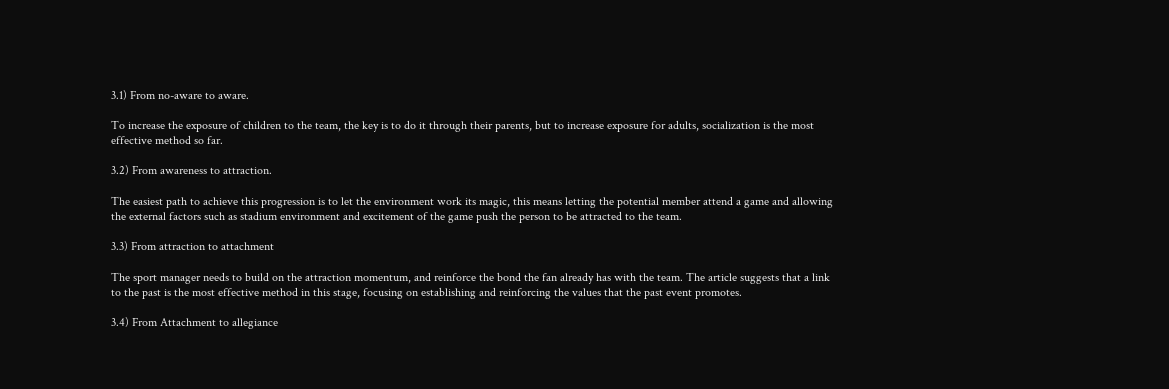3.1) From no-aware to aware.

To increase the exposure of children to the team, the key is to do it through their parents, but to increase exposure for adults, socialization is the most effective method so far.

3.2) From awareness to attraction.

The easiest path to achieve this progression is to let the environment work its magic, this means letting the potential member attend a game and allowing the external factors such as stadium environment and excitement of the game push the person to be attracted to the team.

3.3) From attraction to attachment

The sport manager needs to build on the attraction momentum, and reinforce the bond the fan already has with the team. The article suggests that a link to the past is the most effective method in this stage, focusing on establishing and reinforcing the values that the past event promotes.

3.4) From Attachment to allegiance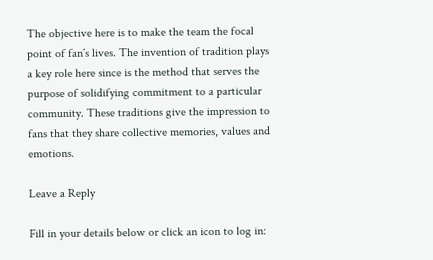The objective here is to make the team the focal point of fan´s lives. The invention of tradition plays a key role here since is the method that serves the purpose of solidifying commitment to a particular community. These traditions give the impression to fans that they share collective memories, values and emotions.

Leave a Reply

Fill in your details below or click an icon to log in: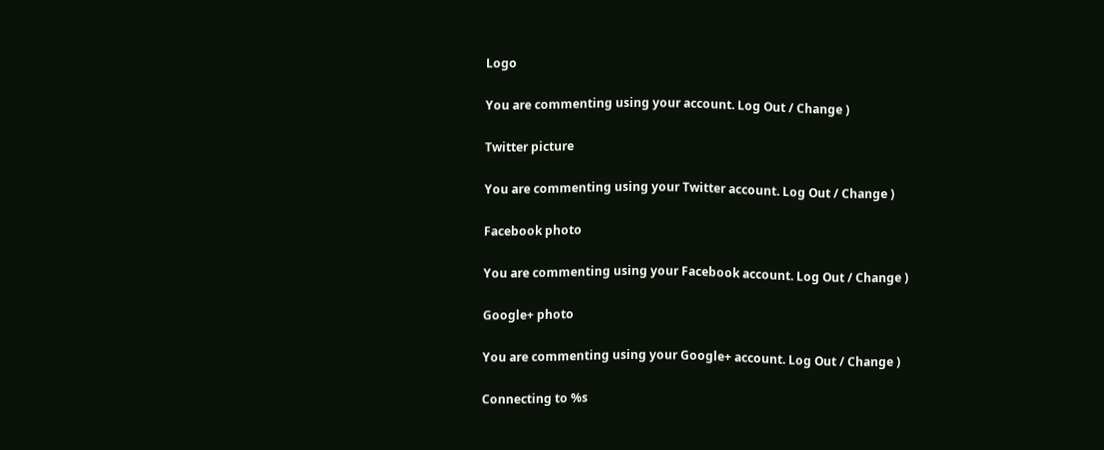Logo

You are commenting using your account. Log Out / Change )

Twitter picture

You are commenting using your Twitter account. Log Out / Change )

Facebook photo

You are commenting using your Facebook account. Log Out / Change )

Google+ photo

You are commenting using your Google+ account. Log Out / Change )

Connecting to %s